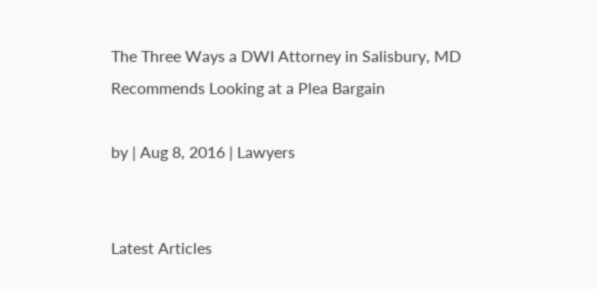The Three Ways a DWI Attorney in Salisbury, MD Recommends Looking at a Plea Bargain

by | Aug 8, 2016 | Lawyers


Latest Articles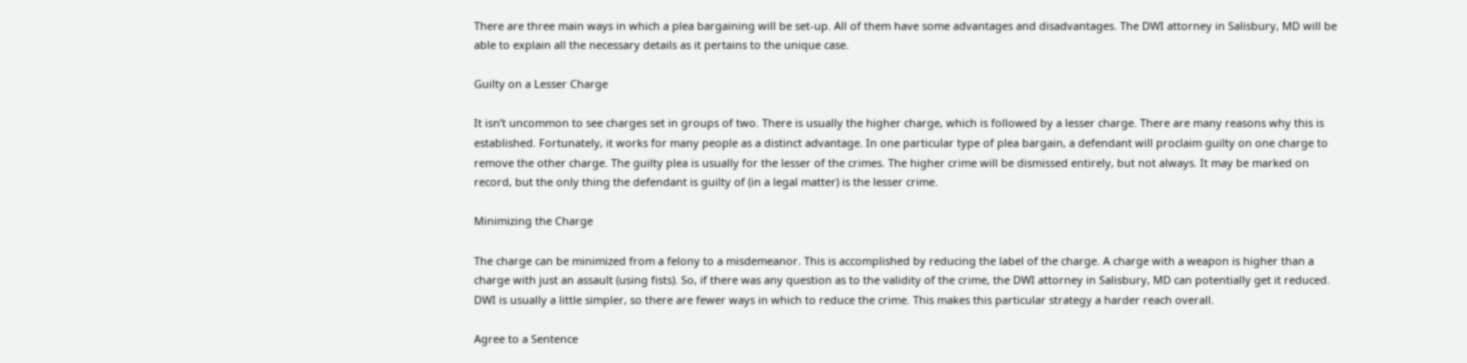There are three main ways in which a plea bargaining will be set-up. All of them have some advantages and disadvantages. The DWI attorney in Salisbury, MD will be able to explain all the necessary details as it pertains to the unique case.

Guilty on a Lesser Charge

It isn’t uncommon to see charges set in groups of two. There is usually the higher charge, which is followed by a lesser charge. There are many reasons why this is established. Fortunately, it works for many people as a distinct advantage. In one particular type of plea bargain, a defendant will proclaim guilty on one charge to remove the other charge. The guilty plea is usually for the lesser of the crimes. The higher crime will be dismissed entirely, but not always. It may be marked on record, but the only thing the defendant is guilty of (in a legal matter) is the lesser crime.

Minimizing the Charge

The charge can be minimized from a felony to a misdemeanor. This is accomplished by reducing the label of the charge. A charge with a weapon is higher than a charge with just an assault (using fists). So, if there was any question as to the validity of the crime, the DWI attorney in Salisbury, MD can potentially get it reduced. DWI is usually a little simpler, so there are fewer ways in which to reduce the crime. This makes this particular strategy a harder reach overall.

Agree to a Sentence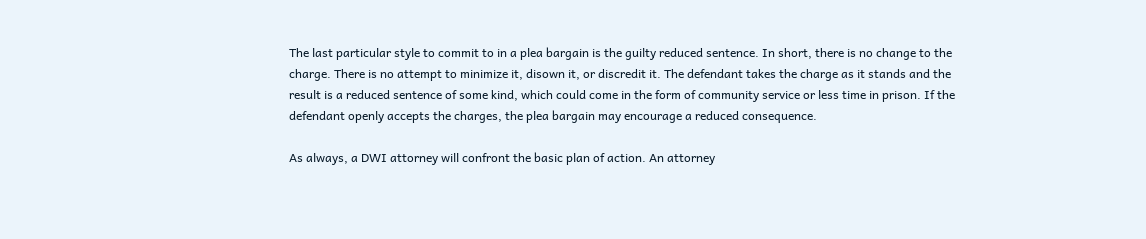The last particular style to commit to in a plea bargain is the guilty reduced sentence. In short, there is no change to the charge. There is no attempt to minimize it, disown it, or discredit it. The defendant takes the charge as it stands and the result is a reduced sentence of some kind, which could come in the form of community service or less time in prison. If the defendant openly accepts the charges, the plea bargain may encourage a reduced consequence.

As always, a DWI attorney will confront the basic plan of action. An attorney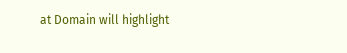at Domain will highlight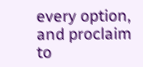every option, and proclaim to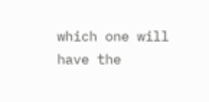which one will have the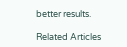better results.

Related Articles